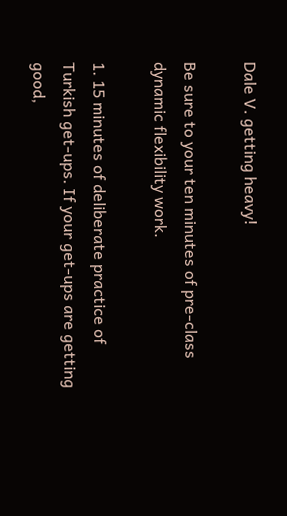Dale V. getting heavy!

Be sure to your ten minutes of pre-class dynamic flexibility work.

1. 15 minutes of deliberate practice of Turkish get-ups. If your get-ups are getting good,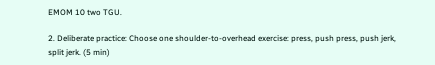EMOM 10 two TGU.

2. Deliberate practice: Choose one shoulder-to-overhead exercise: press, push press, push jerk, split jerk. (5 min)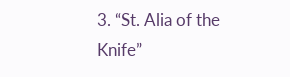3. “St. Alia of the Knife”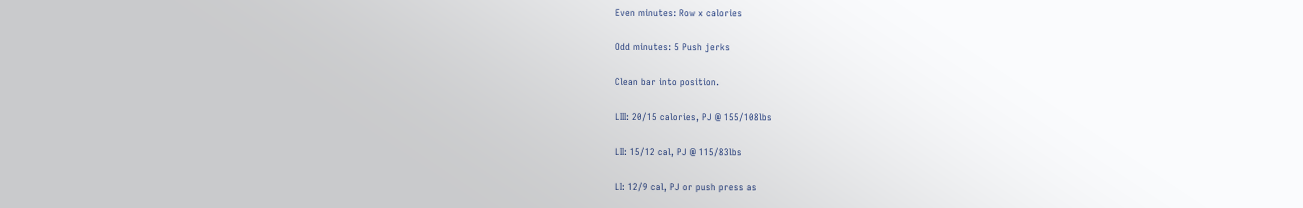Even minutes: Row x calories

Odd minutes: 5 Push jerks

Clean bar into position.

LIII: 20/15 calories, PJ @ 155/108lbs

LII: 15/12 cal, PJ @ 115/83lbs

LI: 12/9 cal, PJ or push press as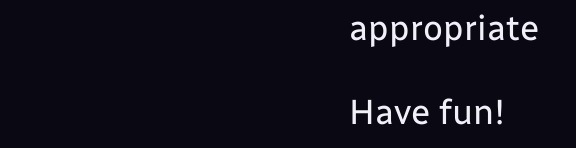appropriate

Have fun!